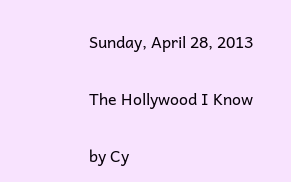Sunday, April 28, 2013

The Hollywood I Know

by Cy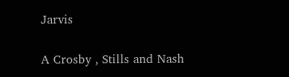Jarvis

A Crosby , Stills and Nash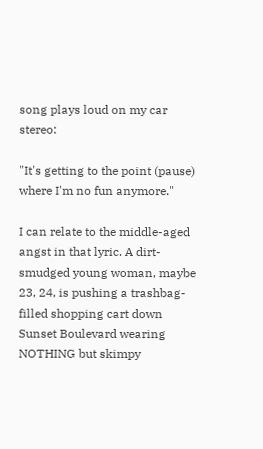song plays loud on my car stereo:

"It's getting to the point (pause) where I'm no fun anymore."

I can relate to the middle-aged angst in that lyric. A dirt-smudged young woman, maybe 23, 24, is pushing a trashbag-filled shopping cart down Sunset Boulevard wearing NOTHING but skimpy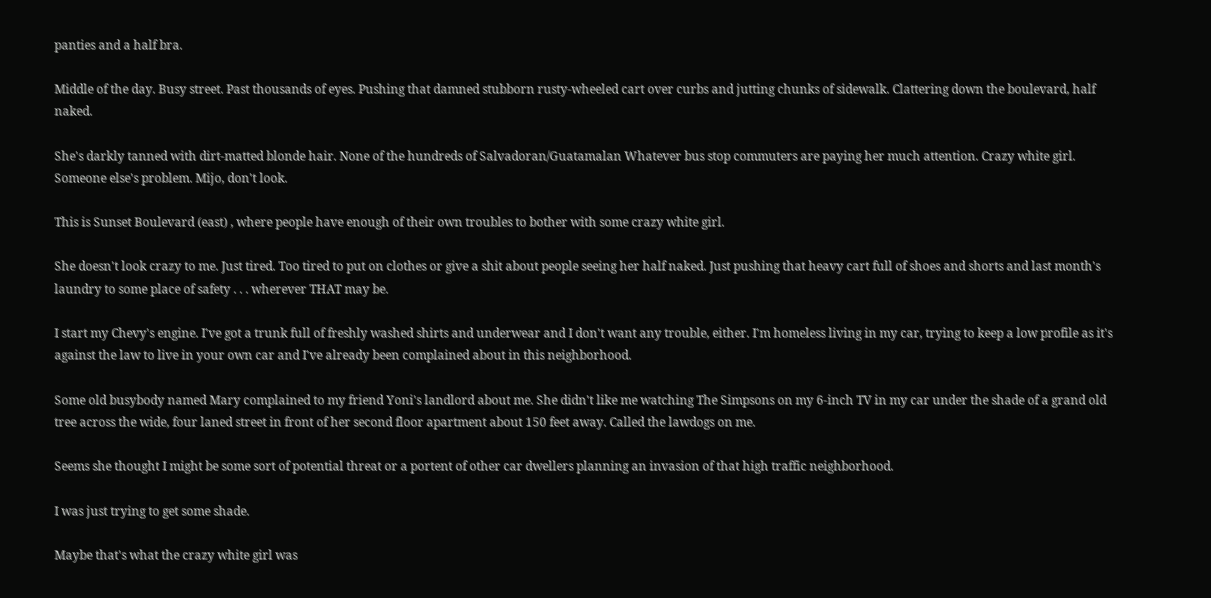panties and a half bra.

Middle of the day. Busy street. Past thousands of eyes. Pushing that damned stubborn rusty-wheeled cart over curbs and jutting chunks of sidewalk. Clattering down the boulevard, half naked.

She's darkly tanned with dirt-matted blonde hair. None of the hundreds of Salvadoran/Guatamalan Whatever bus stop commuters are paying her much attention. Crazy white girl. Someone else's problem. Mijo, don't look.

This is Sunset Boulevard (east) , where people have enough of their own troubles to bother with some crazy white girl.

She doesn't look crazy to me. Just tired. Too tired to put on clothes or give a shit about people seeing her half naked. Just pushing that heavy cart full of shoes and shorts and last month's laundry to some place of safety . . . wherever THAT may be.

I start my Chevy's engine. I've got a trunk full of freshly washed shirts and underwear and I don't want any trouble, either. I'm homeless living in my car, trying to keep a low profile as it's against the law to live in your own car and I've already been complained about in this neighborhood.

Some old busybody named Mary complained to my friend Yoni's landlord about me. She didn't like me watching The Simpsons on my 6-inch TV in my car under the shade of a grand old tree across the wide, four laned street in front of her second floor apartment about 150 feet away. Called the lawdogs on me.

Seems she thought I might be some sort of potential threat or a portent of other car dwellers planning an invasion of that high traffic neighborhood.

I was just trying to get some shade.

Maybe that's what the crazy white girl was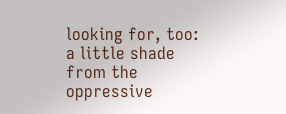looking for, too: a little shade from the oppressive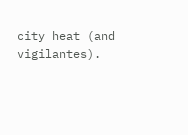city heat (and vigilantes).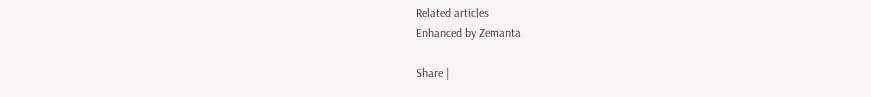Related articles
Enhanced by Zemanta

Share |